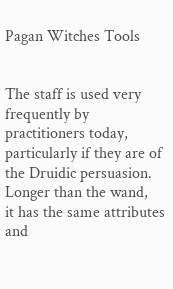Pagan Witches Tools


The staff is used very frequently by
practitioners today, particularly if they are of
the Druidic persuasion. Longer than the wand,
it has the same attributes and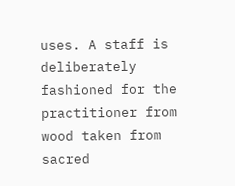uses. A staff is
deliberately fashioned for the practitioner from
wood taken from sacred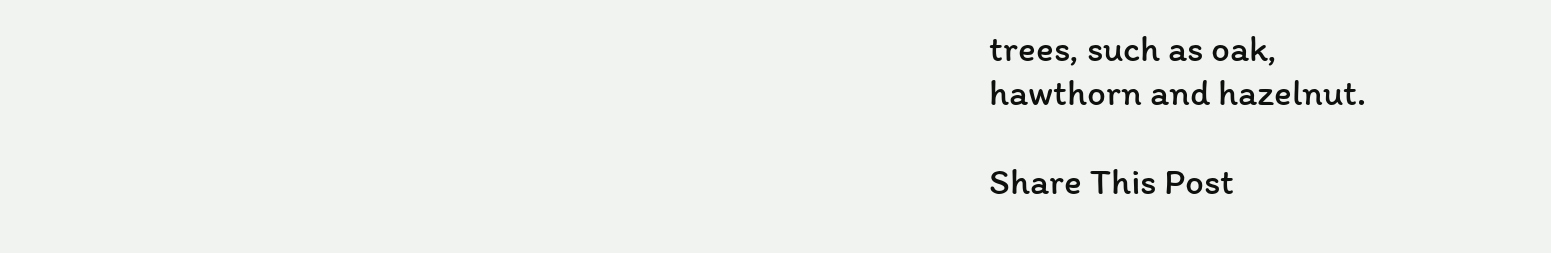trees, such as oak,
hawthorn and hazelnut.

Share This Post